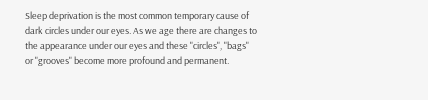Sleep deprivation is the most common temporary cause of  dark circles under our eyes. As we age there are changes to the appearance under our eyes and these "circles", "bags" or "grooves" become more profound and permanent.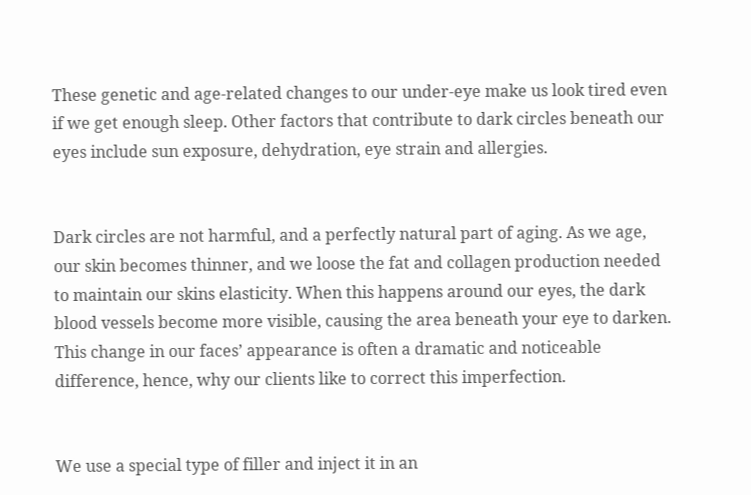These genetic and age-related changes to our under-eye make us look tired even if we get enough sleep. Other factors that contribute to dark circles beneath our eyes include sun exposure, dehydration, eye strain and allergies.


Dark circles are not harmful, and a perfectly natural part of aging. As we age, our skin becomes thinner, and we loose the fat and collagen production needed to maintain our skins elasticity. When this happens around our eyes, the dark blood vessels become more visible, causing the area beneath your eye to darken. This change in our faces’ appearance is often a dramatic and noticeable difference, hence, why our clients like to correct this imperfection.


We use a special type of filler and inject it in an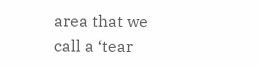area that we call a ‘tear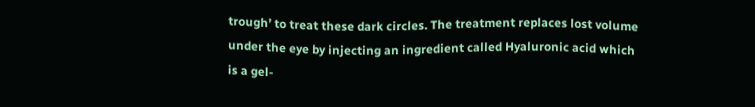trough’ to treat these dark circles. The treatment replaces lost volume under the eye by injecting an ingredient called Hyaluronic acid which is a gel-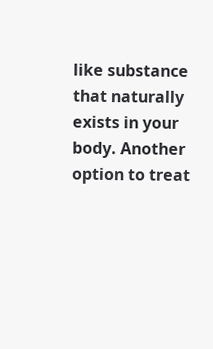like substance that naturally exists in your body. Another option to treat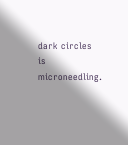dark circles is microneedling.